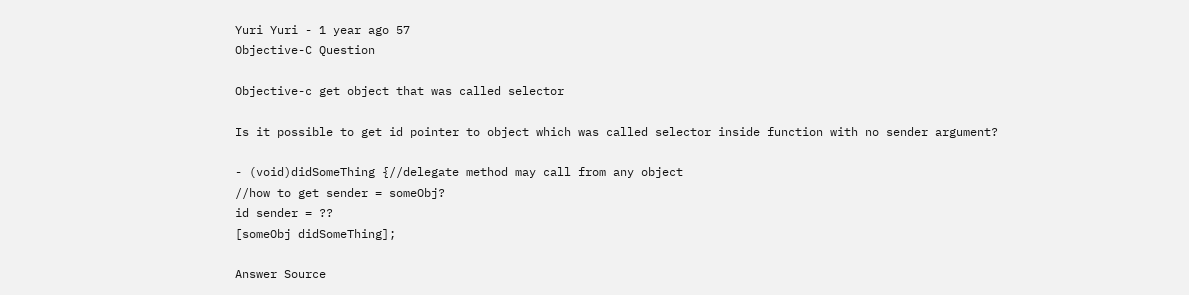Yuri Yuri - 1 year ago 57
Objective-C Question

Objective-c get object that was called selector

Is it possible to get id pointer to object which was called selector inside function with no sender argument?

- (void)didSomeThing {//delegate method may call from any object
//how to get sender = someObj?
id sender = ??
[someObj didSomeThing];

Answer Source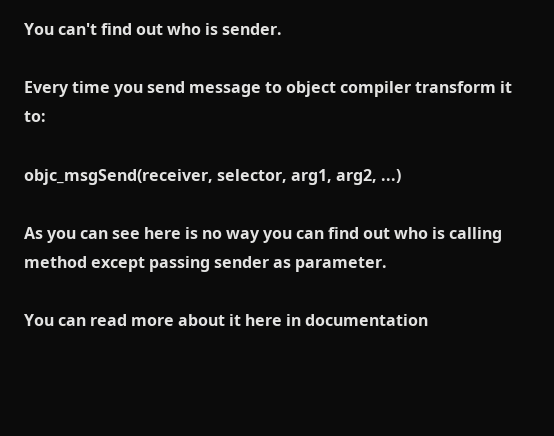You can't find out who is sender.

Every time you send message to object compiler transform it to:

objc_msgSend(receiver, selector, arg1, arg2, ...)

As you can see here is no way you can find out who is calling method except passing sender as parameter.

You can read more about it here in documentation